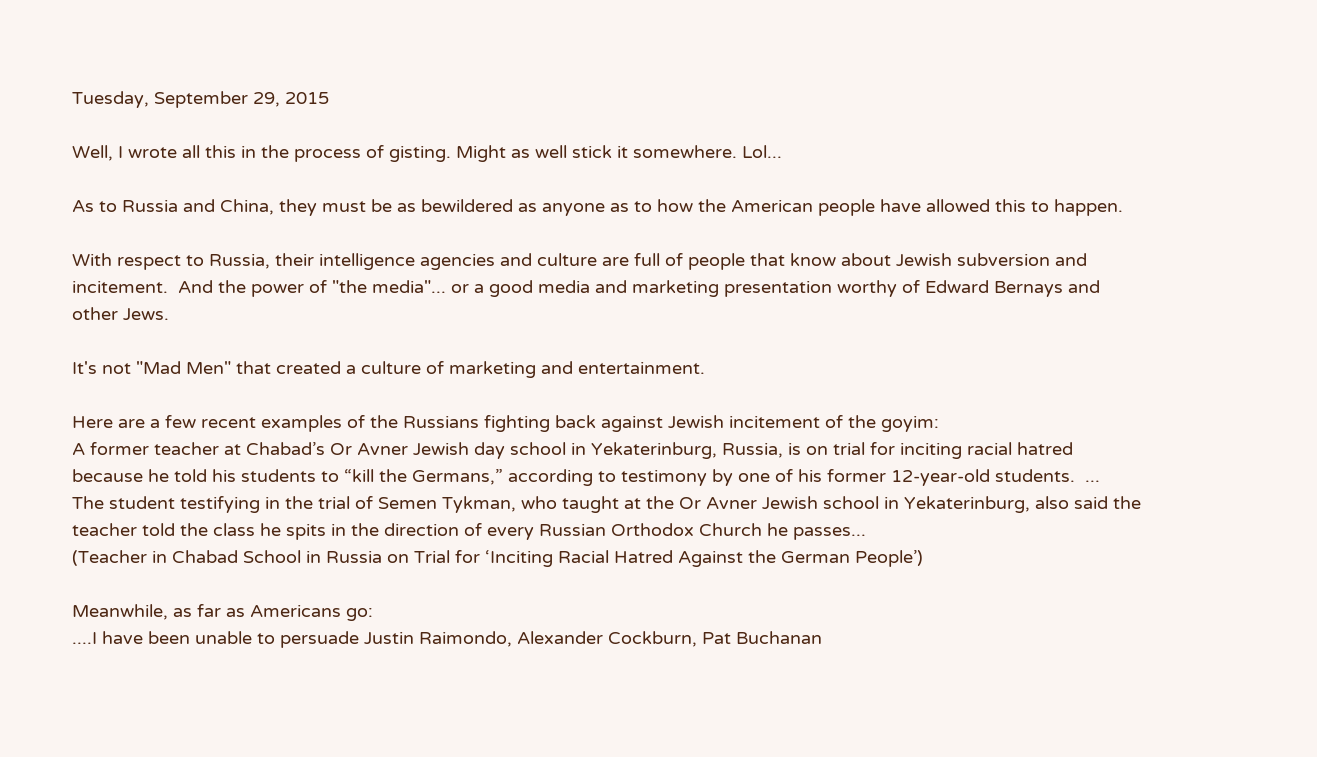Tuesday, September 29, 2015

Well, I wrote all this in the process of gisting. Might as well stick it somewhere. Lol...

As to Russia and China, they must be as bewildered as anyone as to how the American people have allowed this to happen.

With respect to Russia, their intelligence agencies and culture are full of people that know about Jewish subversion and incitement.  And the power of "the media"... or a good media and marketing presentation worthy of Edward Bernays and other Jews.

It's not "Mad Men" that created a culture of marketing and entertainment.

Here are a few recent examples of the Russians fighting back against Jewish incitement of the goyim:
A former teacher at Chabad’s Or Avner Jewish day school in Yekaterinburg, Russia, is on trial for inciting racial hatred because he told his students to “kill the Germans,” according to testimony by one of his former 12-year-old students.  ...
The student testifying in the trial of Semen Tykman, who taught at the Or Avner Jewish school in Yekaterinburg, also said the teacher told the class he spits in the direction of every Russian Orthodox Church he passes...
(Teacher in Chabad School in Russia on Trial for ‘Inciting Racial Hatred Against the German People’)

Meanwhile, as far as Americans go:
....I have been unable to persuade Justin Raimondo, Alexander Cockburn, Pat Buchanan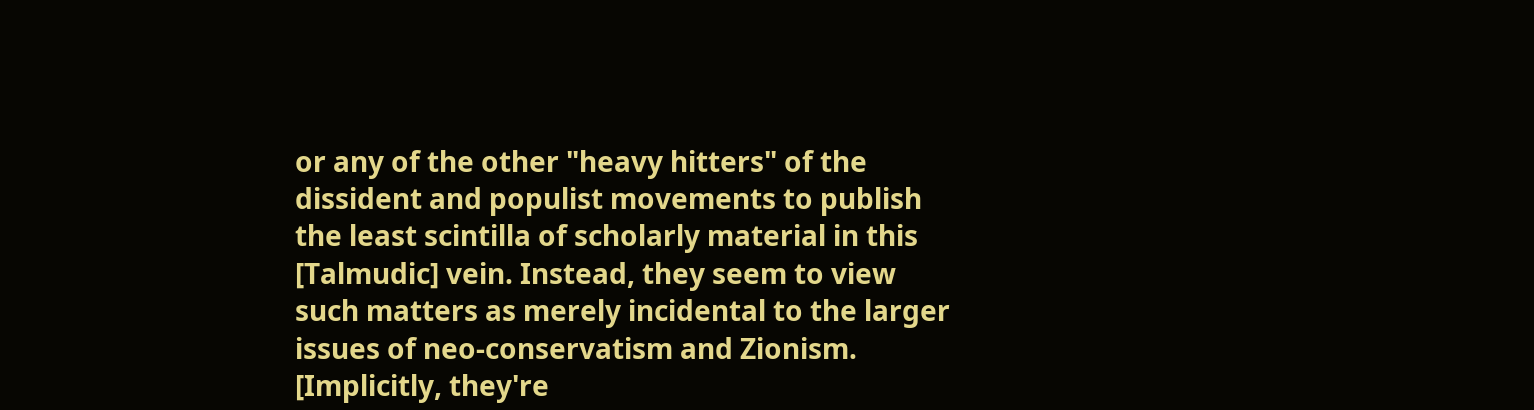or any of the other "heavy hitters" of the dissident and populist movements to publish the least scintilla of scholarly material in this [Talmudic] vein. Instead, they seem to view such matters as merely incidental to the larger issues of neo-conservatism and Zionism.  [Implicitly, they're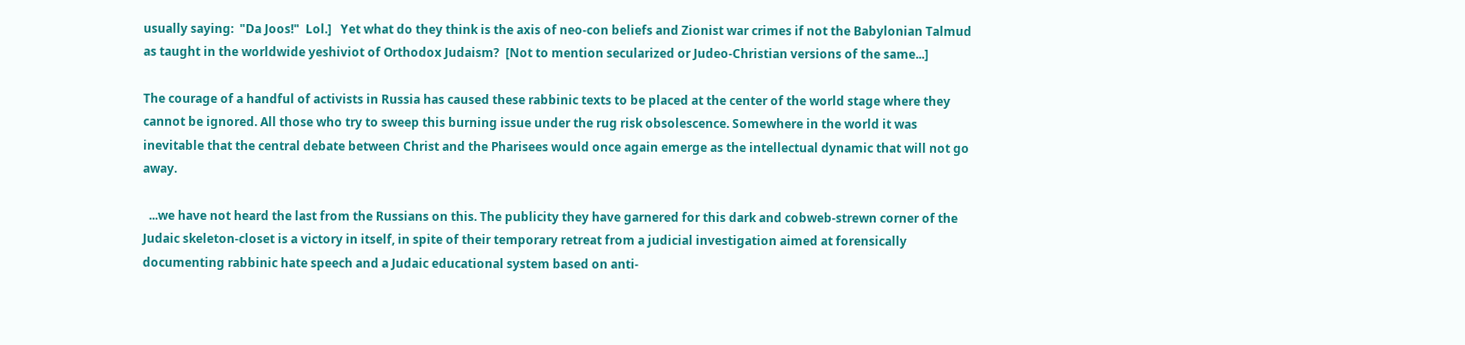usually saying:  "Da Joos!"  Lol.]   Yet what do they think is the axis of neo-con beliefs and Zionist war crimes if not the Babylonian Talmud as taught in the worldwide yeshiviot of Orthodox Judaism?  [Not to mention secularized or Judeo-Christian versions of the same...]

The courage of a handful of activists in Russia has caused these rabbinic texts to be placed at the center of the world stage where they cannot be ignored. All those who try to sweep this burning issue under the rug risk obsolescence. Somewhere in the world it was inevitable that the central debate between Christ and the Pharisees would once again emerge as the intellectual dynamic that will not go away.

  ...we have not heard the last from the Russians on this. The publicity they have garnered for this dark and cobweb-strewn corner of the Judaic skeleton-closet is a victory in itself, in spite of their temporary retreat from a judicial investigation aimed at forensically documenting rabbinic hate speech and a Judaic educational system based on anti-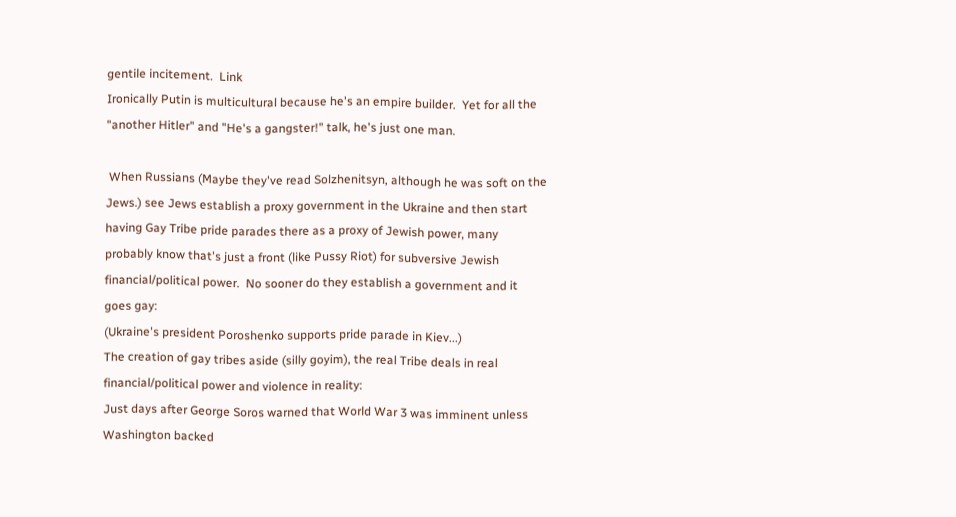gentile incitement.  Link
Ironically Putin is multicultural because he's an empire builder.  Yet for all the "another Hitler" and "He's a gangster!" talk, he's just one man.

 When Russians (Maybe they've read Solzhenitsyn, although he was soft on the Jews.) see Jews establish a proxy government in the Ukraine and then start having Gay Tribe pride parades there as a proxy of Jewish power, many probably know that's just a front (like Pussy Riot) for subversive Jewish financial/political power.  No sooner do they establish a government and it goes gay:
(Ukraine's president Poroshenko supports pride parade in Kiev...)
The creation of gay tribes aside (silly goyim), the real Tribe deals in real financial/political power and violence in reality:
Just days after George Soros warned that World War 3 was imminent unless Washington backed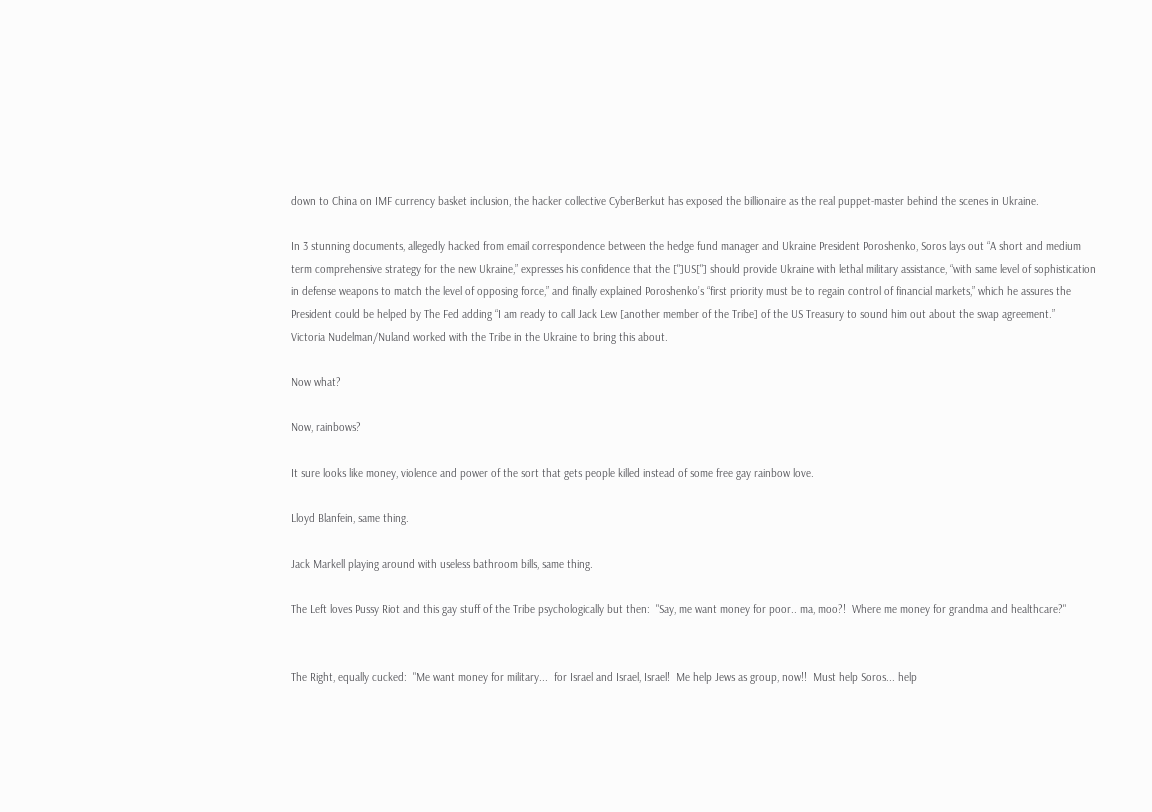down to China on IMF currency basket inclusion, the hacker collective CyberBerkut has exposed the billionaire as the real puppet-master behind the scenes in Ukraine.

In 3 stunning documents, allegedly hacked from email correspondence between the hedge fund manager and Ukraine President Poroshenko, Soros lays out “A short and medium term comprehensive strategy for the new Ukraine,” expresses his confidence that the ["]US["] should provide Ukraine with lethal military assistance, “with same level of sophistication in defense weapons to match the level of opposing force,” and finally explained Poroshenko’s “first priority must be to regain control of financial markets,” which he assures the President could be helped by The Fed adding “I am ready to call Jack Lew [another member of the Tribe] of the US Treasury to sound him out about the swap agreement.”
Victoria Nudelman/Nuland worked with the Tribe in the Ukraine to bring this about.

Now what?

Now, rainbows?

It sure looks like money, violence and power of the sort that gets people killed instead of some free gay rainbow love.

Lloyd Blanfein, same thing.

Jack Markell playing around with useless bathroom bills, same thing.

The Left loves Pussy Riot and this gay stuff of the Tribe psychologically but then:  "Say, me want money for poor.. ma, moo?!  Where me money for grandma and healthcare?"


The Right, equally cucked:  "Me want money for military...  for Israel and Israel, Israel!  Me help Jews as group, now!!  Must help Soros... help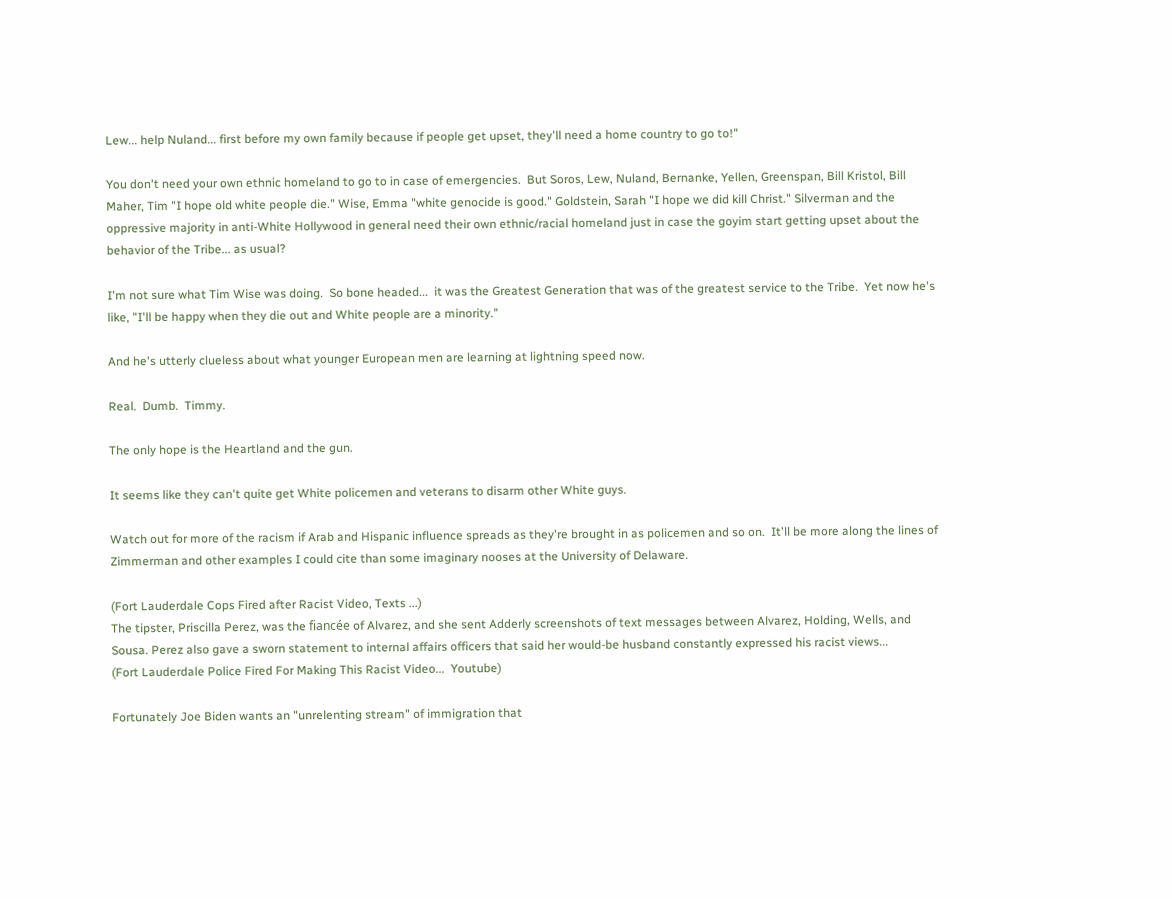Lew... help Nuland... first before my own family because if people get upset, they'll need a home country to go to!"

You don't need your own ethnic homeland to go to in case of emergencies.  But Soros, Lew, Nuland, Bernanke, Yellen, Greenspan, Bill Kristol, Bill Maher, Tim "I hope old white people die." Wise, Emma "white genocide is good." Goldstein, Sarah "I hope we did kill Christ." Silverman and the oppressive majority in anti-White Hollywood in general need their own ethnic/racial homeland just in case the goyim start getting upset about the behavior of the Tribe... as usual?

I'm not sure what Tim Wise was doing.  So bone headed...  it was the Greatest Generation that was of the greatest service to the Tribe.  Yet now he's like, "I'll be happy when they die out and White people are a minority."

And he's utterly clueless about what younger European men are learning at lightning speed now.

Real.  Dumb.  Timmy.

The only hope is the Heartland and the gun.

It seems like they can't quite get White policemen and veterans to disarm other White guys.

Watch out for more of the racism if Arab and Hispanic influence spreads as they're brought in as policemen and so on.  It'll be more along the lines of Zimmerman and other examples I could cite than some imaginary nooses at the University of Delaware.

(Fort Lauderdale Cops Fired after Racist Video, Texts ...)
The tipster, Priscilla Perez, was the fiancée of Alvarez, and she sent Adderly screenshots of text messages between Alvarez, Holding, Wells, and Sousa. Perez also gave a sworn statement to internal affairs officers that said her would-be husband constantly expressed his racist views...
(Fort Lauderdale Police Fired For Making This Racist Video...  Youtube)

Fortunately Joe Biden wants an "unrelenting stream" of immigration that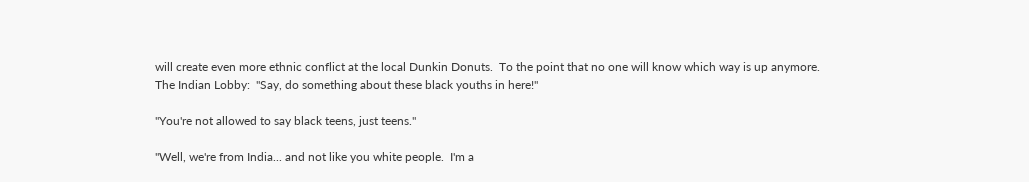will create even more ethnic conflict at the local Dunkin Donuts.  To the point that no one will know which way is up anymore.  The Indian Lobby:  "Say, do something about these black youths in here!"

"You're not allowed to say black teens, just teens."

"Well, we're from India... and not like you white people.  I'm a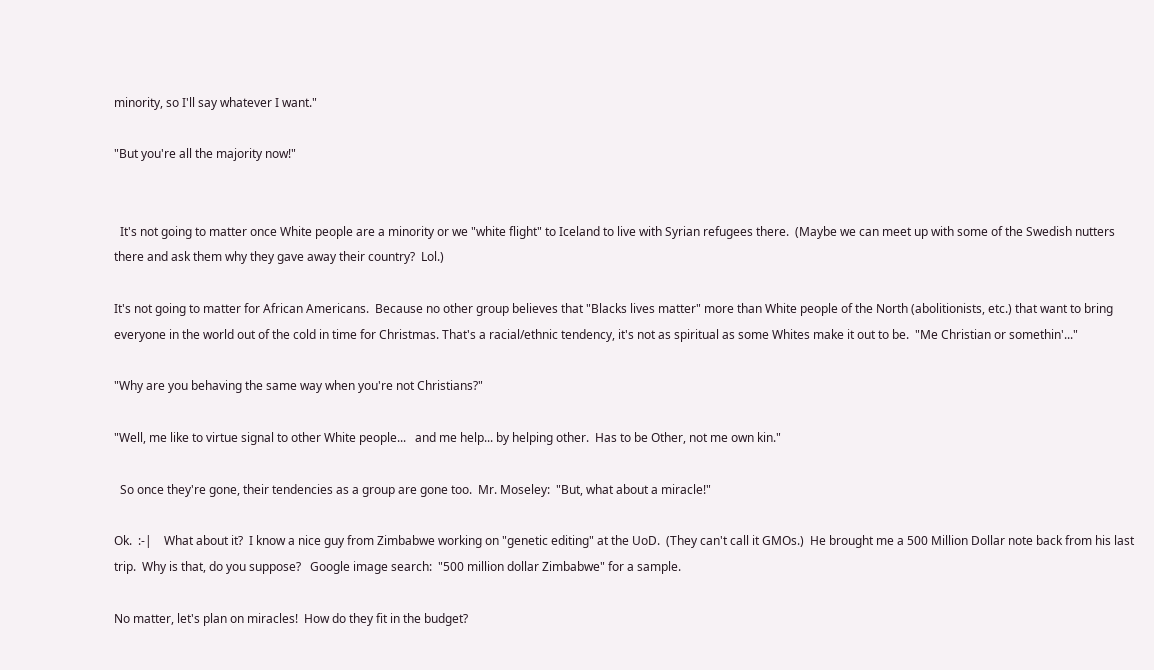minority, so I'll say whatever I want."

"But you're all the majority now!"


  It's not going to matter once White people are a minority or we "white flight" to Iceland to live with Syrian refugees there.  (Maybe we can meet up with some of the Swedish nutters there and ask them why they gave away their country?  Lol.)

It's not going to matter for African Americans.  Because no other group believes that "Blacks lives matter" more than White people of the North (abolitionists, etc.) that want to bring everyone in the world out of the cold in time for Christmas. That's a racial/ethnic tendency, it's not as spiritual as some Whites make it out to be.  "Me Christian or somethin'..."

"Why are you behaving the same way when you're not Christians?"

"Well, me like to virtue signal to other White people...   and me help... by helping other.  Has to be Other, not me own kin."

  So once they're gone, their tendencies as a group are gone too.  Mr. Moseley:  "But, what about a miracle!"

Ok.  :-|    What about it?  I know a nice guy from Zimbabwe working on "genetic editing" at the UoD.  (They can't call it GMOs.)  He brought me a 500 Million Dollar note back from his last trip.  Why is that, do you suppose?   Google image search:  "500 million dollar Zimbabwe" for a sample.

No matter, let's plan on miracles!  How do they fit in the budget?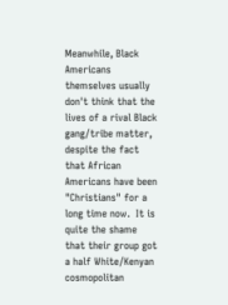Meanwhile, Black Americans themselves usually don't think that the lives of a rival Black gang/tribe matter, despite the fact that African Americans have been "Christians" for a long time now.  It is quite the shame that their group got a half White/Kenyan cosmopolitan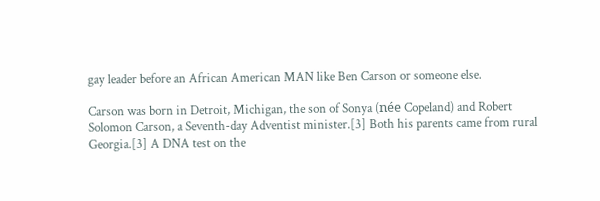gay leader before an African American MAN like Ben Carson or someone else.

Carson was born in Detroit, Michigan, the son of Sonya (née Copeland) and Robert Solomon Carson, a Seventh-day Adventist minister.[3] Both his parents came from rural Georgia.[3] A DNA test on the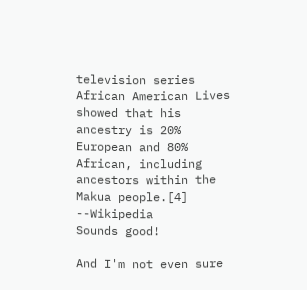television series African American Lives showed that his ancestry is 20% European and 80% African, including ancestors within the Makua people.[4] --Wikipedia
Sounds good!

And I'm not even sure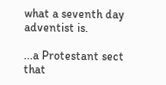what a seventh day adventist is.

...a Protestant sect that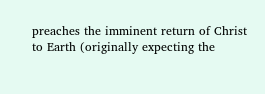preaches the imminent return of Christ to Earth (originally expecting the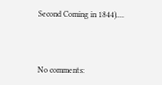Second Coming in 1844)....



No comments: